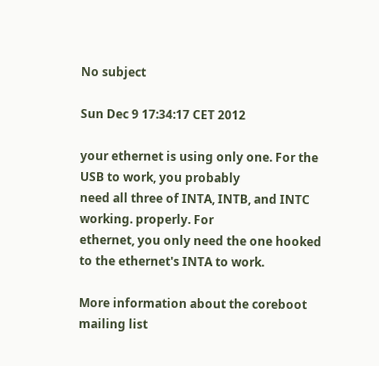No subject

Sun Dec 9 17:34:17 CET 2012

your ethernet is using only one. For the USB to work, you probably
need all three of INTA, INTB, and INTC working. properly. For
ethernet, you only need the one hooked to the ethernet's INTA to work.

More information about the coreboot mailing list